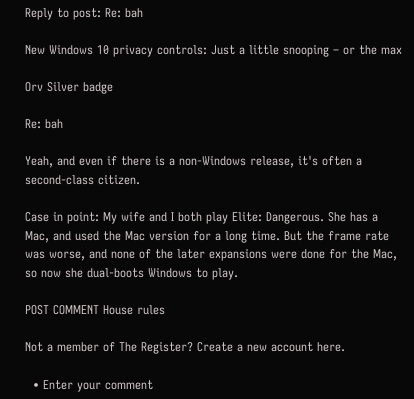Reply to post: Re: bah

New Windows 10 privacy controls: Just a little snooping – or the max

Orv Silver badge

Re: bah

Yeah, and even if there is a non-Windows release, it's often a second-class citizen.

Case in point: My wife and I both play Elite: Dangerous. She has a Mac, and used the Mac version for a long time. But the frame rate was worse, and none of the later expansions were done for the Mac, so now she dual-boots Windows to play.

POST COMMENT House rules

Not a member of The Register? Create a new account here.

  • Enter your comment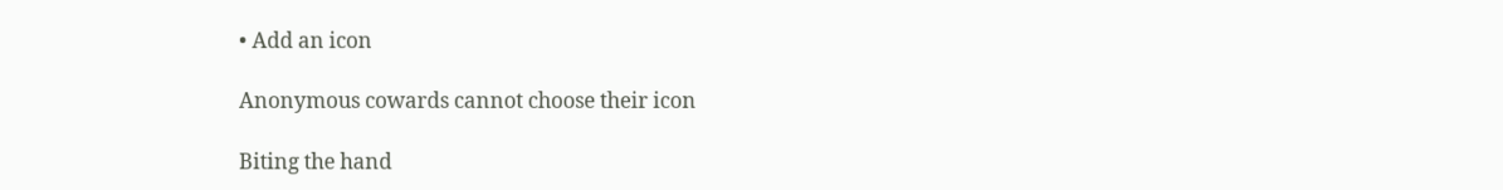• Add an icon

Anonymous cowards cannot choose their icon

Biting the hand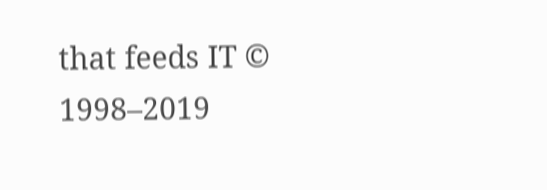that feeds IT © 1998–2019